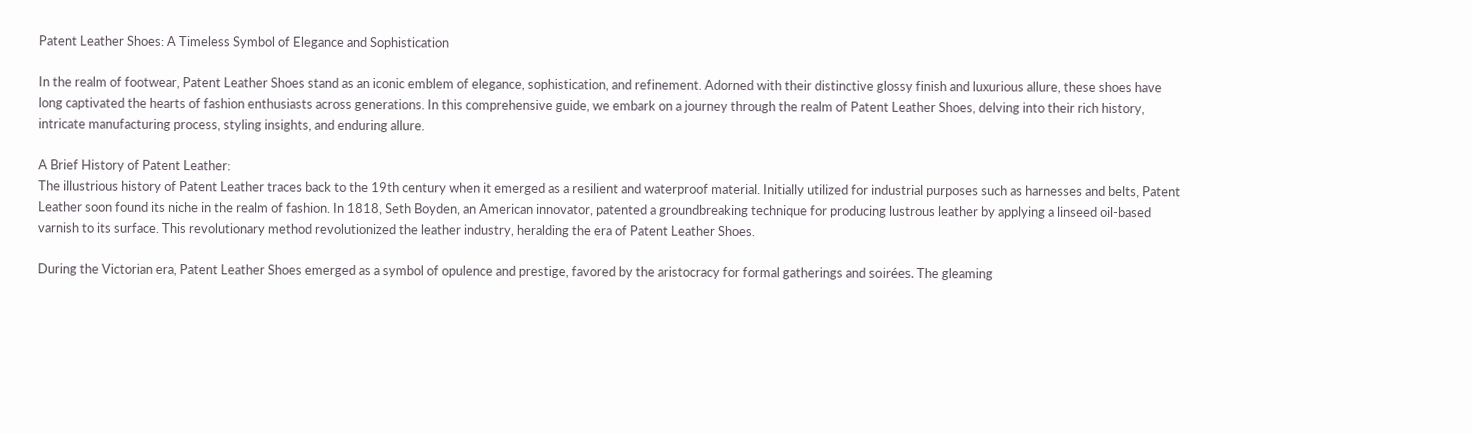Patent Leather Shoes: A Timeless Symbol of Elegance and Sophistication

In the realm of footwear, Patent Leather Shoes stand as an iconic emblem of elegance, sophistication, and refinement. Adorned with their distinctive glossy finish and luxurious allure, these shoes have long captivated the hearts of fashion enthusiasts across generations. In this comprehensive guide, we embark on a journey through the realm of Patent Leather Shoes, delving into their rich history, intricate manufacturing process, styling insights, and enduring allure.

A Brief History of Patent Leather:
The illustrious history of Patent Leather traces back to the 19th century when it emerged as a resilient and waterproof material. Initially utilized for industrial purposes such as harnesses and belts, Patent Leather soon found its niche in the realm of fashion. In 1818, Seth Boyden, an American innovator, patented a groundbreaking technique for producing lustrous leather by applying a linseed oil-based varnish to its surface. This revolutionary method revolutionized the leather industry, heralding the era of Patent Leather Shoes.

During the Victorian era, Patent Leather Shoes emerged as a symbol of opulence and prestige, favored by the aristocracy for formal gatherings and soirées. The gleaming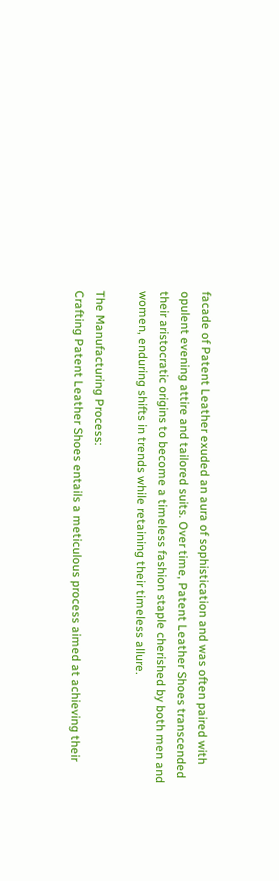facade of Patent Leather exuded an aura of sophistication and was often paired with opulent evening attire and tailored suits. Over time, Patent Leather Shoes transcended their aristocratic origins to become a timeless fashion staple cherished by both men and women, enduring shifts in trends while retaining their timeless allure.

The Manufacturing Process:
Crafting Patent Leather Shoes entails a meticulous process aimed at achieving their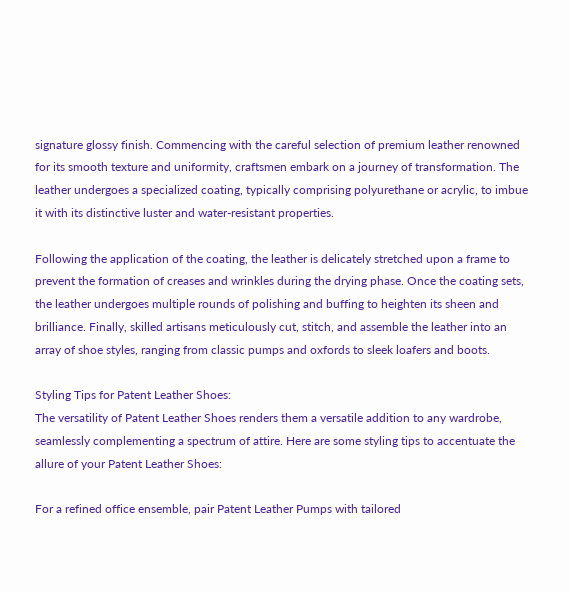signature glossy finish. Commencing with the careful selection of premium leather renowned for its smooth texture and uniformity, craftsmen embark on a journey of transformation. The leather undergoes a specialized coating, typically comprising polyurethane or acrylic, to imbue it with its distinctive luster and water-resistant properties.

Following the application of the coating, the leather is delicately stretched upon a frame to prevent the formation of creases and wrinkles during the drying phase. Once the coating sets, the leather undergoes multiple rounds of polishing and buffing to heighten its sheen and brilliance. Finally, skilled artisans meticulously cut, stitch, and assemble the leather into an array of shoe styles, ranging from classic pumps and oxfords to sleek loafers and boots.

Styling Tips for Patent Leather Shoes:
The versatility of Patent Leather Shoes renders them a versatile addition to any wardrobe, seamlessly complementing a spectrum of attire. Here are some styling tips to accentuate the allure of your Patent Leather Shoes:

For a refined office ensemble, pair Patent Leather Pumps with tailored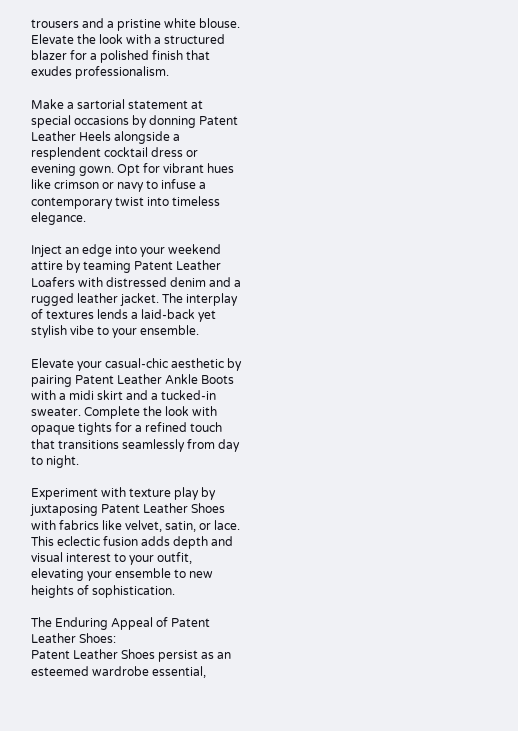trousers and a pristine white blouse. Elevate the look with a structured blazer for a polished finish that exudes professionalism.

Make a sartorial statement at special occasions by donning Patent Leather Heels alongside a resplendent cocktail dress or evening gown. Opt for vibrant hues like crimson or navy to infuse a contemporary twist into timeless elegance.

Inject an edge into your weekend attire by teaming Patent Leather Loafers with distressed denim and a rugged leather jacket. The interplay of textures lends a laid-back yet stylish vibe to your ensemble.

Elevate your casual-chic aesthetic by pairing Patent Leather Ankle Boots with a midi skirt and a tucked-in sweater. Complete the look with opaque tights for a refined touch that transitions seamlessly from day to night.

Experiment with texture play by juxtaposing Patent Leather Shoes with fabrics like velvet, satin, or lace. This eclectic fusion adds depth and visual interest to your outfit, elevating your ensemble to new heights of sophistication.

The Enduring Appeal of Patent Leather Shoes:
Patent Leather Shoes persist as an esteemed wardrobe essential,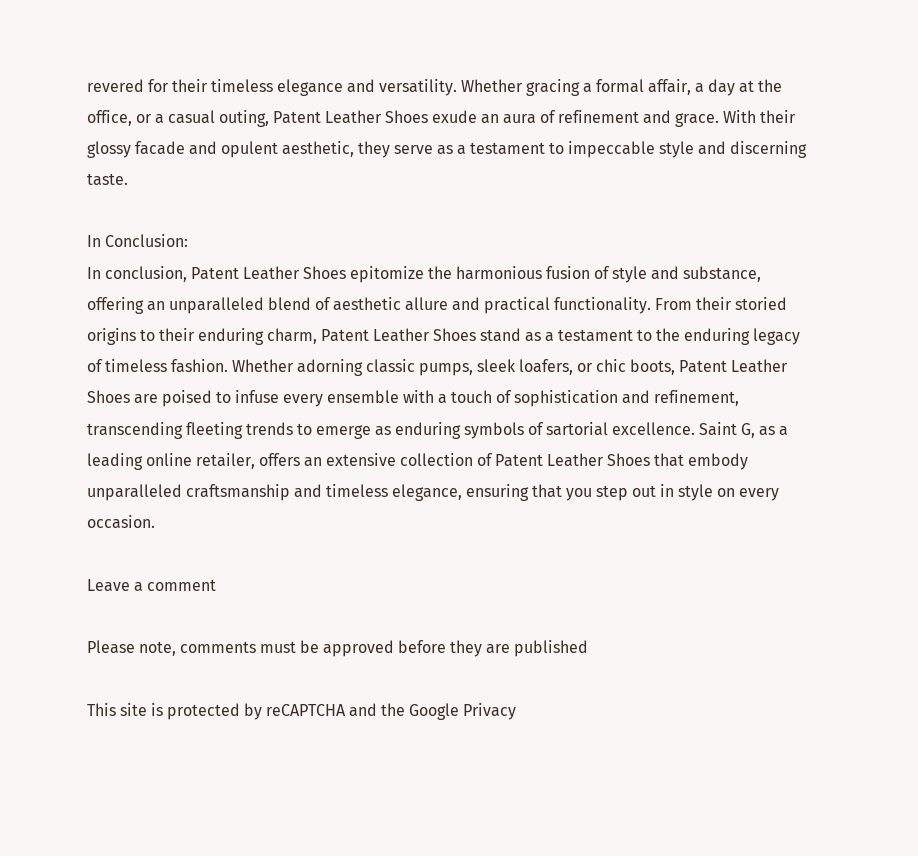revered for their timeless elegance and versatility. Whether gracing a formal affair, a day at the office, or a casual outing, Patent Leather Shoes exude an aura of refinement and grace. With their glossy facade and opulent aesthetic, they serve as a testament to impeccable style and discerning taste.

In Conclusion:
In conclusion, Patent Leather Shoes epitomize the harmonious fusion of style and substance, offering an unparalleled blend of aesthetic allure and practical functionality. From their storied origins to their enduring charm, Patent Leather Shoes stand as a testament to the enduring legacy of timeless fashion. Whether adorning classic pumps, sleek loafers, or chic boots, Patent Leather Shoes are poised to infuse every ensemble with a touch of sophistication and refinement, transcending fleeting trends to emerge as enduring symbols of sartorial excellence. Saint G, as a leading online retailer, offers an extensive collection of Patent Leather Shoes that embody unparalleled craftsmanship and timeless elegance, ensuring that you step out in style on every occasion.

Leave a comment

Please note, comments must be approved before they are published

This site is protected by reCAPTCHA and the Google Privacy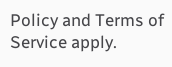Policy and Terms of Service apply.